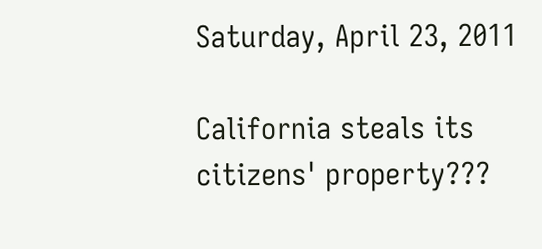Saturday, April 23, 2011

California steals its citizens' property???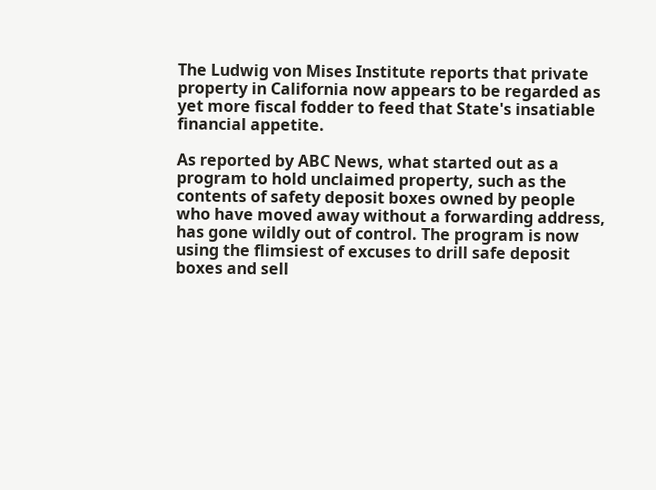The Ludwig von Mises Institute reports that private property in California now appears to be regarded as yet more fiscal fodder to feed that State's insatiable financial appetite.

As reported by ABC News, what started out as a program to hold unclaimed property, such as the contents of safety deposit boxes owned by people who have moved away without a forwarding address, has gone wildly out of control. The program is now using the flimsiest of excuses to drill safe deposit boxes and sell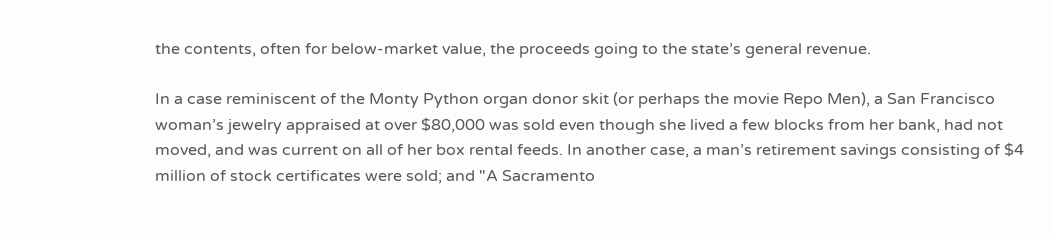the contents, often for below-market value, the proceeds going to the state’s general revenue.

In a case reminiscent of the Monty Python organ donor skit (or perhaps the movie Repo Men), a San Francisco woman’s jewelry appraised at over $80,000 was sold even though she lived a few blocks from her bank, had not moved, and was current on all of her box rental feeds. In another case, a man’s retirement savings consisting of $4 million of stock certificates were sold; and "A Sacramento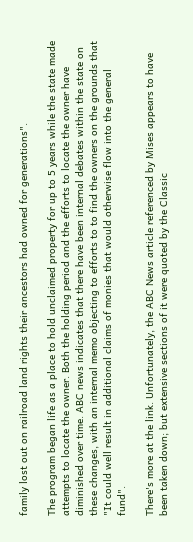family lost out on railroad land rights their ancestors had owned for generations".

The program began life as a place to hold unclaimed property for up to 5 years while the state made attempts to locate the owner. Both the holding period and the efforts to locate the owner have diminished over time. ABC news indicates that there have been internal debates within the state on these changes, with an internal memo objecting to efforts to to find the owners on the grounds that "It could well result in additional claims of monies that would otherwise flow into the general fund".

There's more at the link. Unfortunately, the ABC News article referenced by Mises appears to have been taken down; but extensive sections of it were quoted by the Classic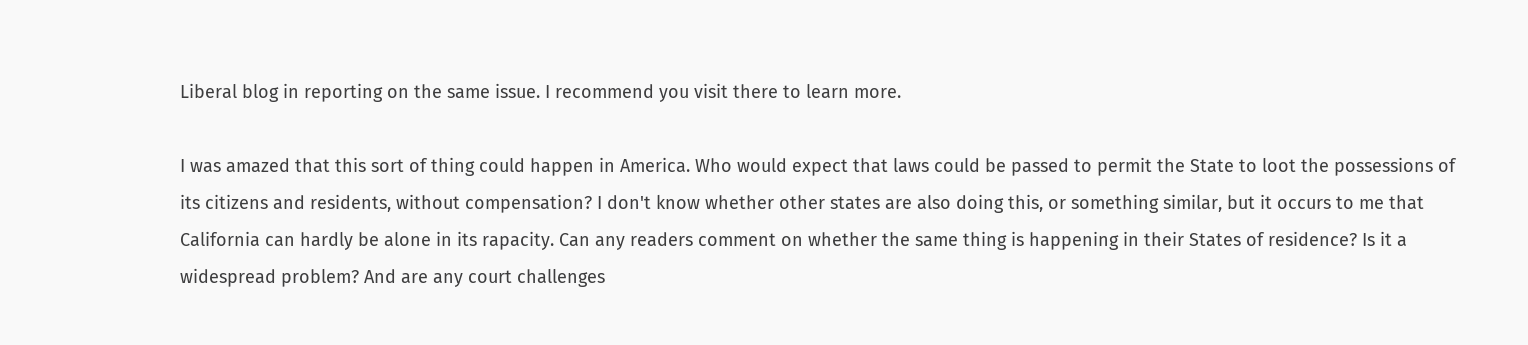Liberal blog in reporting on the same issue. I recommend you visit there to learn more.

I was amazed that this sort of thing could happen in America. Who would expect that laws could be passed to permit the State to loot the possessions of its citizens and residents, without compensation? I don't know whether other states are also doing this, or something similar, but it occurs to me that California can hardly be alone in its rapacity. Can any readers comment on whether the same thing is happening in their States of residence? Is it a widespread problem? And are any court challenges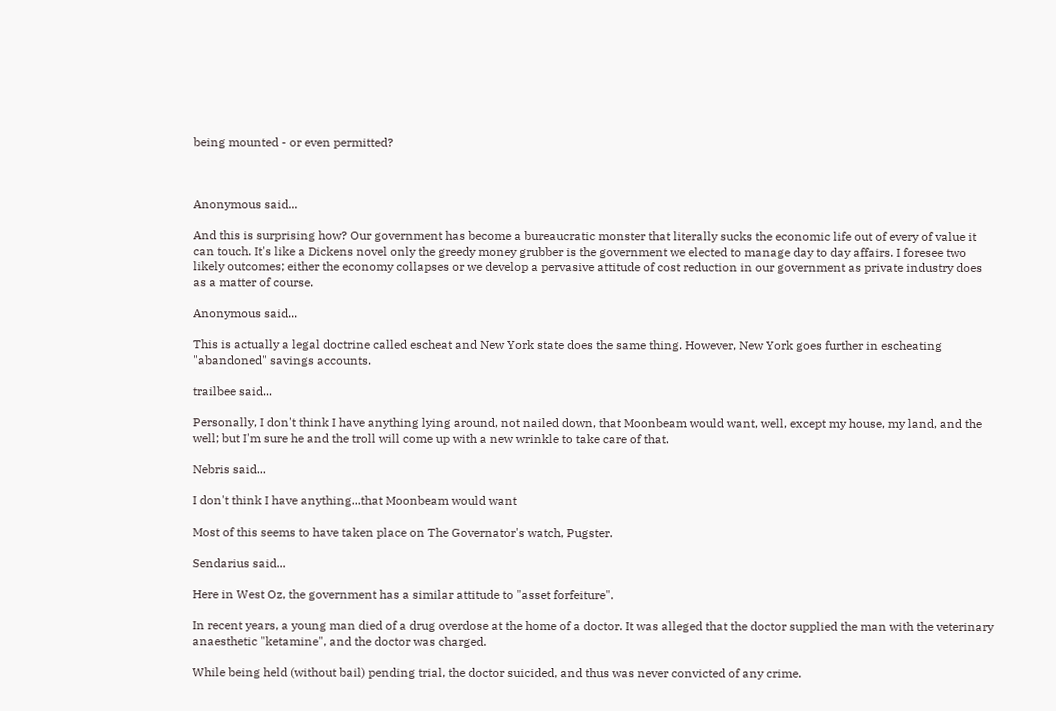being mounted - or even permitted?



Anonymous said...

And this is surprising how? Our government has become a bureaucratic monster that literally sucks the economic life out of every of value it can touch. It's like a Dickens novel only the greedy money grubber is the government we elected to manage day to day affairs. I foresee two likely outcomes; either the economy collapses or we develop a pervasive attitude of cost reduction in our government as private industry does as a matter of course.

Anonymous said...

This is actually a legal doctrine called escheat and New York state does the same thing. However, New York goes further in escheating "abandoned" savings accounts.

trailbee said...

Personally, I don't think I have anything lying around, not nailed down, that Moonbeam would want, well, except my house, my land, and the well; but I'm sure he and the troll will come up with a new wrinkle to take care of that.

Nebris said...

I don't think I have anything...that Moonbeam would want

Most of this seems to have taken place on The Governator's watch, Pugster.

Sendarius said...

Here in West Oz, the government has a similar attitude to "asset forfeiture".

In recent years, a young man died of a drug overdose at the home of a doctor. It was alleged that the doctor supplied the man with the veterinary anaesthetic "ketamine", and the doctor was charged.

While being held (without bail) pending trial, the doctor suicided, and thus was never convicted of any crime.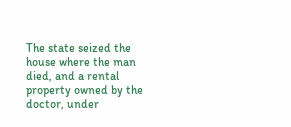The state seized the house where the man died, and a rental property owned by the doctor, under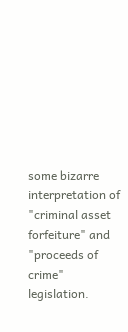some bizarre interpretation of "criminal asset forfeiture" and "proceeds of crime" legislation.